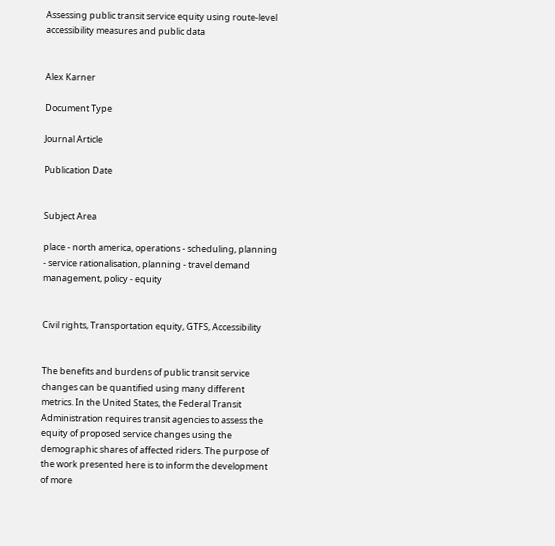Assessing public transit service equity using route-level accessibility measures and public data


Alex Karner

Document Type

Journal Article

Publication Date


Subject Area

place - north america, operations - scheduling, planning - service rationalisation, planning - travel demand management, policy - equity


Civil rights, Transportation equity, GTFS, Accessibility


The benefits and burdens of public transit service changes can be quantified using many different metrics. In the United States, the Federal Transit Administration requires transit agencies to assess the equity of proposed service changes using the demographic shares of affected riders. The purpose of the work presented here is to inform the development of more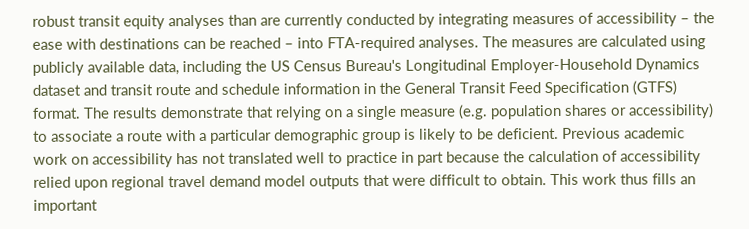robust transit equity analyses than are currently conducted by integrating measures of accessibility – the ease with destinations can be reached – into FTA-required analyses. The measures are calculated using publicly available data, including the US Census Bureau's Longitudinal Employer-Household Dynamics dataset and transit route and schedule information in the General Transit Feed Specification (GTFS) format. The results demonstrate that relying on a single measure (e.g. population shares or accessibility) to associate a route with a particular demographic group is likely to be deficient. Previous academic work on accessibility has not translated well to practice in part because the calculation of accessibility relied upon regional travel demand model outputs that were difficult to obtain. This work thus fills an important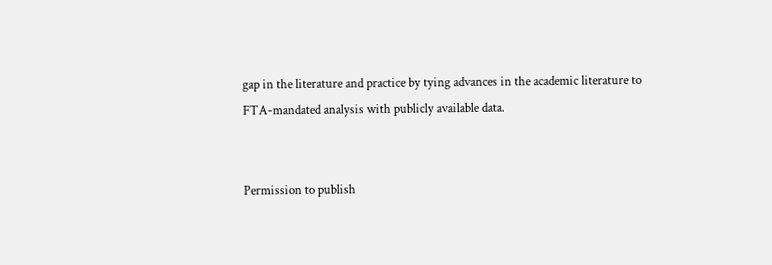gap in the literature and practice by tying advances in the academic literature to FTA-mandated analysis with publicly available data.


Permission to publish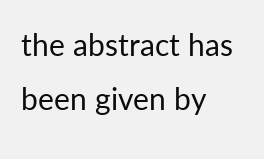the abstract has been given by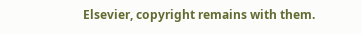Elsevier, copyright remains with them.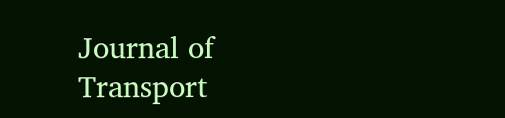Journal of Transport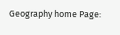Geography home Page: